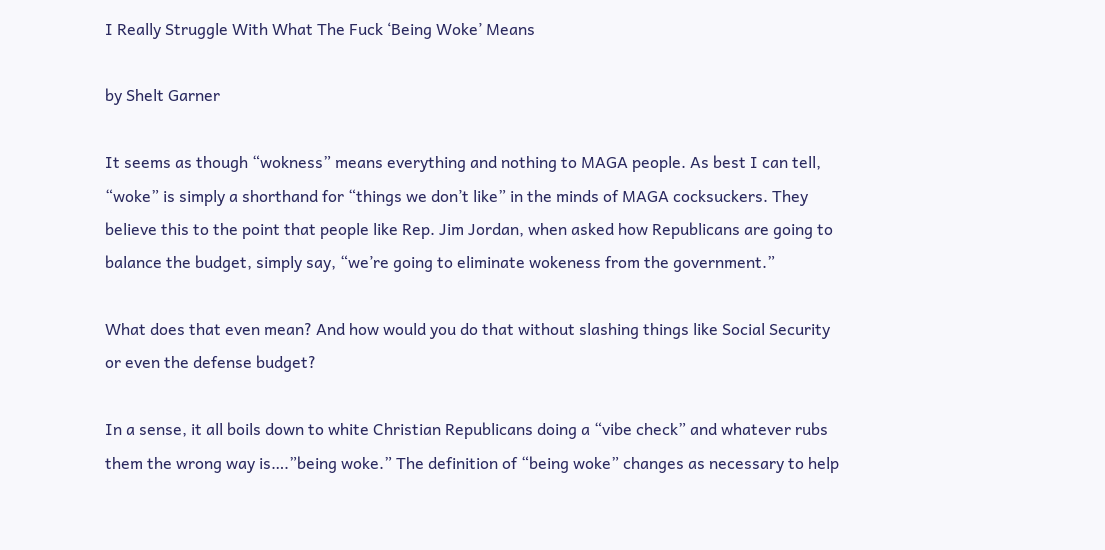I Really Struggle With What The Fuck ‘Being Woke’ Means

by Shelt Garner

It seems as though “wokness” means everything and nothing to MAGA people. As best I can tell, “woke” is simply a shorthand for “things we don’t like” in the minds of MAGA cocksuckers. They believe this to the point that people like Rep. Jim Jordan, when asked how Republicans are going to balance the budget, simply say, “we’re going to eliminate wokeness from the government.”

What does that even mean? And how would you do that without slashing things like Social Security or even the defense budget?

In a sense, it all boils down to white Christian Republicans doing a “vibe check” and whatever rubs them the wrong way is….”being woke.” The definition of “being woke” changes as necessary to help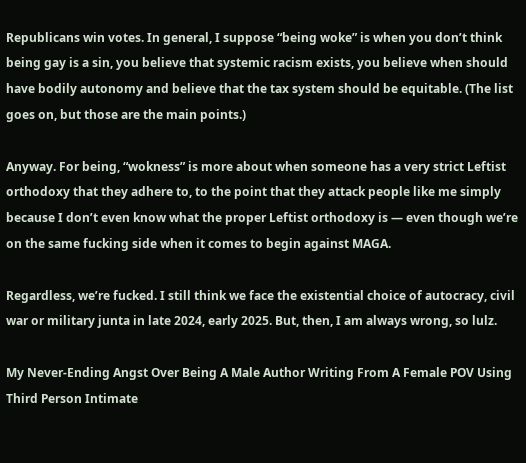Republicans win votes. In general, I suppose “being woke” is when you don’t think being gay is a sin, you believe that systemic racism exists, you believe when should have bodily autonomy and believe that the tax system should be equitable. (The list goes on, but those are the main points.)

Anyway. For being, “wokness” is more about when someone has a very strict Leftist orthodoxy that they adhere to, to the point that they attack people like me simply because I don’t even know what the proper Leftist orthodoxy is — even though we’re on the same fucking side when it comes to begin against MAGA.

Regardless, we’re fucked. I still think we face the existential choice of autocracy, civil war or military junta in late 2024, early 2025. But, then, I am always wrong, so lulz.

My Never-Ending Angst Over Being A Male Author Writing From A Female POV Using Third Person Intimate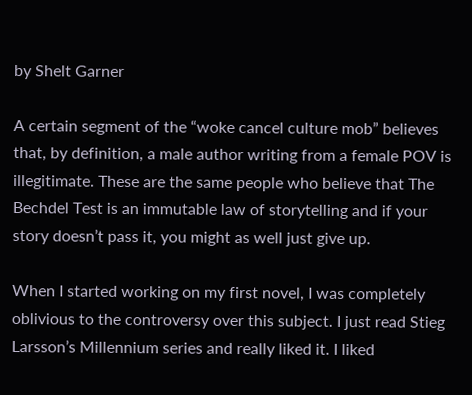by Shelt Garner

A certain segment of the “woke cancel culture mob” believes that, by definition, a male author writing from a female POV is illegitimate. These are the same people who believe that The Bechdel Test is an immutable law of storytelling and if your story doesn’t pass it, you might as well just give up.

When I started working on my first novel, I was completely oblivious to the controversy over this subject. I just read Stieg Larsson’s Millennium series and really liked it. I liked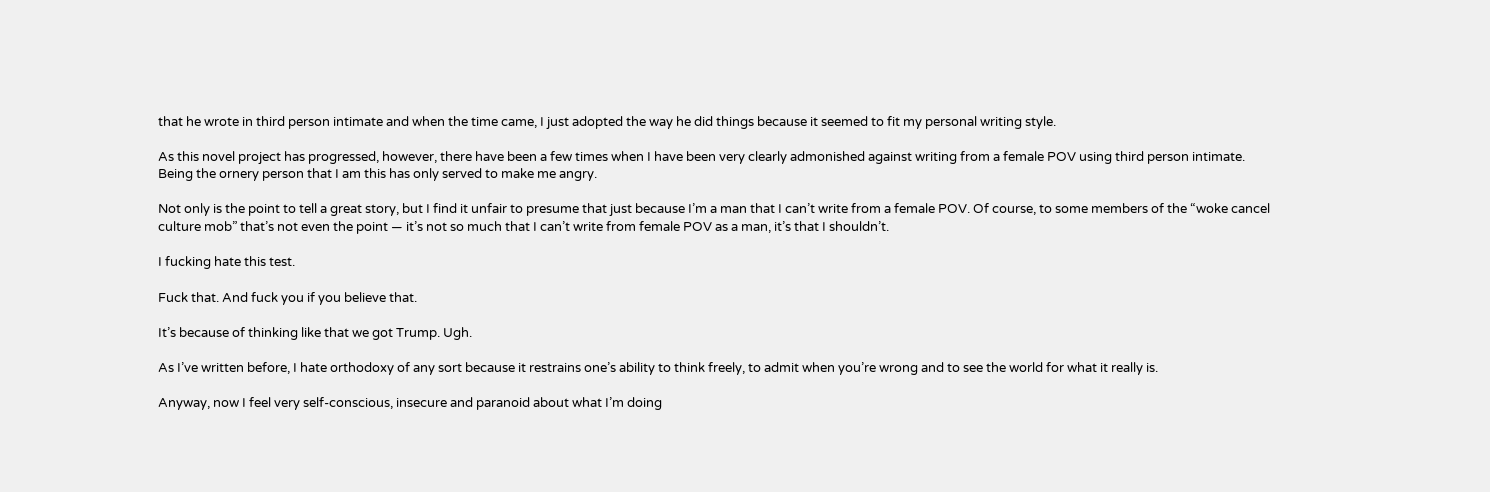that he wrote in third person intimate and when the time came, I just adopted the way he did things because it seemed to fit my personal writing style.

As this novel project has progressed, however, there have been a few times when I have been very clearly admonished against writing from a female POV using third person intimate. Being the ornery person that I am this has only served to make me angry.

Not only is the point to tell a great story, but I find it unfair to presume that just because I’m a man that I can’t write from a female POV. Of course, to some members of the “woke cancel culture mob” that’s not even the point — it’s not so much that I can’t write from female POV as a man, it’s that I shouldn’t.

I fucking hate this test.

Fuck that. And fuck you if you believe that.

It’s because of thinking like that we got Trump. Ugh.

As I’ve written before, I hate orthodoxy of any sort because it restrains one’s ability to think freely, to admit when you’re wrong and to see the world for what it really is.

Anyway, now I feel very self-conscious, insecure and paranoid about what I’m doing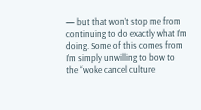— but that won’t stop me from continuing to do exactly what I’m doing. Some of this comes from I’m simply unwilling to bow to the “woke cancel culture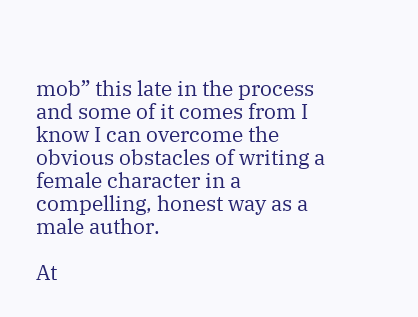mob” this late in the process and some of it comes from I know I can overcome the obvious obstacles of writing a female character in a compelling, honest way as a male author.

At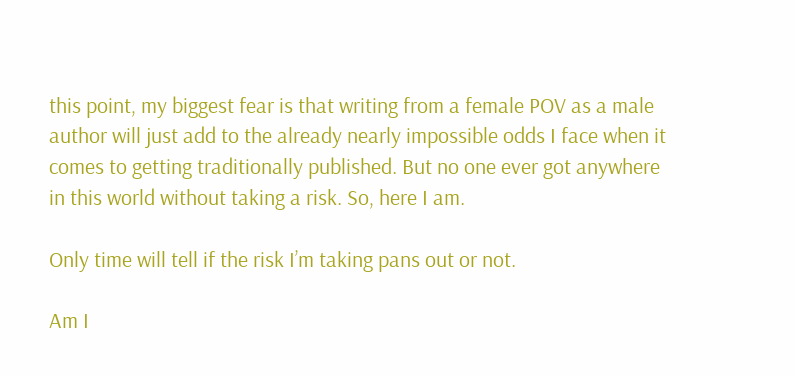this point, my biggest fear is that writing from a female POV as a male author will just add to the already nearly impossible odds I face when it comes to getting traditionally published. But no one ever got anywhere in this world without taking a risk. So, here I am.

Only time will tell if the risk I’m taking pans out or not.

Am I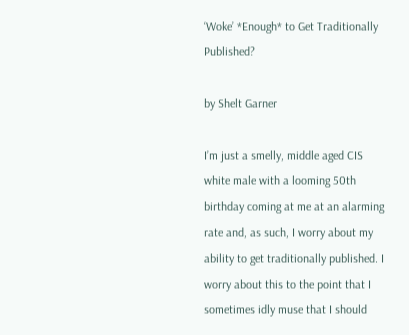‘Woke’ *Enough* to Get Traditionally Published?

by Shelt Garner

I’m just a smelly, middle aged CIS white male with a looming 50th birthday coming at me at an alarming rate and, as such, I worry about my ability to get traditionally published. I worry about this to the point that I sometimes idly muse that I should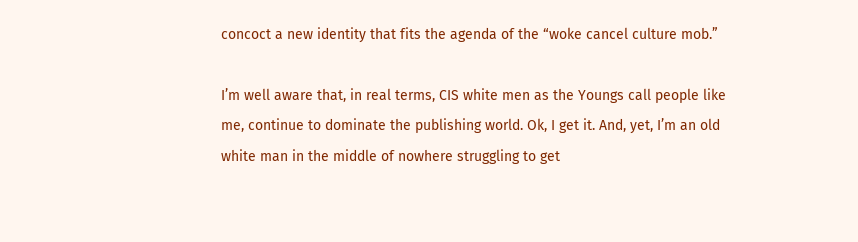concoct a new identity that fits the agenda of the “woke cancel culture mob.”

I’m well aware that, in real terms, CIS white men as the Youngs call people like me, continue to dominate the publishing world. Ok, I get it. And, yet, I’m an old white man in the middle of nowhere struggling to get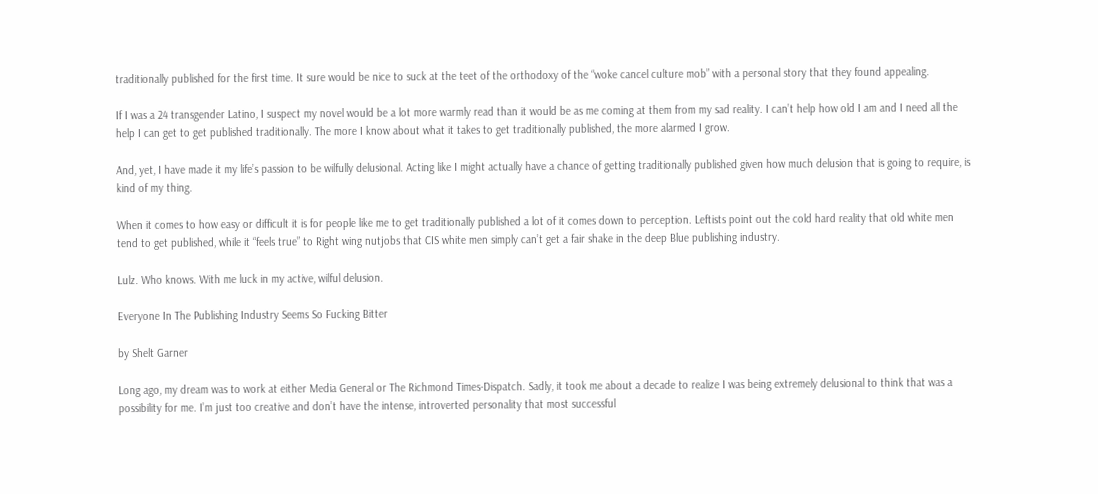traditionally published for the first time. It sure would be nice to suck at the teet of the orthodoxy of the “woke cancel culture mob” with a personal story that they found appealing.

If I was a 24 transgender Latino, I suspect my novel would be a lot more warmly read than it would be as me coming at them from my sad reality. I can’t help how old I am and I need all the help I can get to get published traditionally. The more I know about what it takes to get traditionally published, the more alarmed I grow.

And, yet, I have made it my life’s passion to be wilfully delusional. Acting like I might actually have a chance of getting traditionally published given how much delusion that is going to require, is kind of my thing.

When it comes to how easy or difficult it is for people like me to get traditionally published a lot of it comes down to perception. Leftists point out the cold hard reality that old white men tend to get published, while it “feels true” to Right wing nutjobs that CIS white men simply can’t get a fair shake in the deep Blue publishing industry.

Lulz. Who knows. With me luck in my active, wilful delusion.

Everyone In The Publishing Industry Seems So Fucking Bitter

by Shelt Garner

Long ago, my dream was to work at either Media General or The Richmond Times-Dispatch. Sadly, it took me about a decade to realize I was being extremely delusional to think that was a possibility for me. I’m just too creative and don’t have the intense, introverted personality that most successful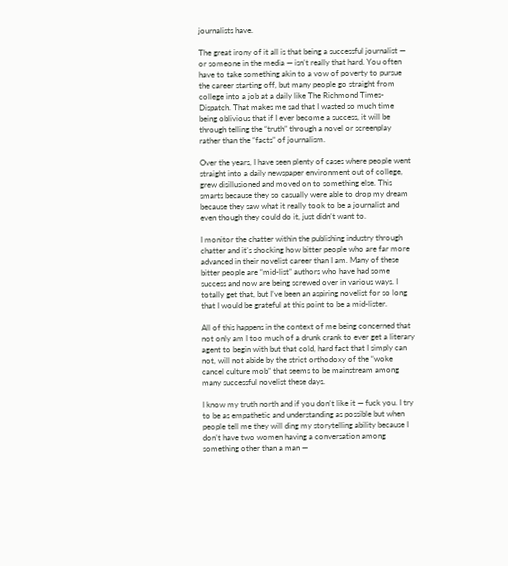journalists have.

The great irony of it all is that being a successful journalist — or someone in the media — isn’t really that hard. You often have to take something akin to a vow of poverty to pursue the career starting off, but many people go straight from college into a job at a daily like The Richmond Times-Dispatch. That makes me sad that I wasted so much time being oblivious that if I ever become a success, it will be through telling the “truth” through a novel or screenplay rather than the “facts” of journalism.

Over the years, I have seen plenty of cases where people went straight into a daily newspaper environment out of college, grew disillusioned and moved on to something else. This smarts because they so casually were able to drop my dream because they saw what it really took to be a journalist and even though they could do it, just didn’t want to.

I monitor the chatter within the publishing industry through chatter and it’s shocking how bitter people who are far more advanced in their novelist career than I am. Many of these bitter people are “mid-list” authors who have had some success and now are being screwed over in various ways. I totally get that, but I’ve been an aspiring novelist for so long that I would be grateful at this point to be a mid-lister.

All of this happens in the context of me being concerned that not only am I too much of a drunk crank to ever get a literary agent to begin with but that cold, hard fact that I simply can not, will not abide by the strict orthodoxy of the “woke cancel culture mob” that seems to be mainstream among many successful novelist these days.

I know my truth north and if you don’t like it — fuck you. I try to be as empathetic and understanding as possible but when people tell me they will ding my storytelling ability because I don’t have two women having a conversation among something other than a man —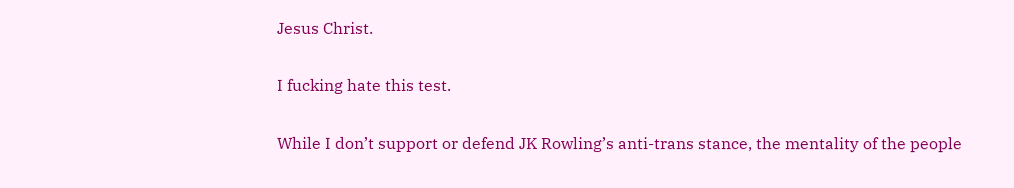Jesus Christ.

I fucking hate this test.

While I don’t support or defend JK Rowling’s anti-trans stance, the mentality of the people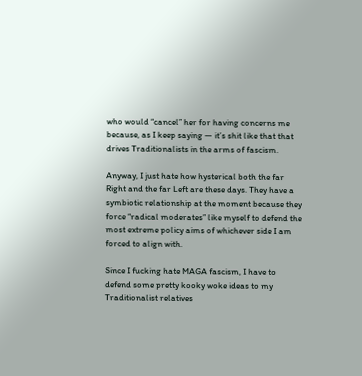who would “cancel” her for having concerns me because, as I keep saying — it’s shit like that that drives Traditionalists in the arms of fascism.

Anyway, I just hate how hysterical both the far Right and the far Left are these days. They have a symbiotic relationship at the moment because they force “radical moderates” like myself to defend the most extreme policy aims of whichever side I am forced to align with.

Since I fucking hate MAGA fascism, I have to defend some pretty kooky woke ideas to my Traditionalist relatives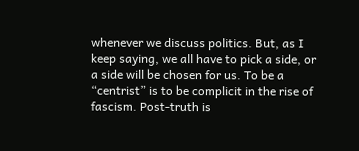whenever we discuss politics. But, as I keep saying, we all have to pick a side, or a side will be chosen for us. To be a “centrist” is to be complicit in the rise of fascism. Post-truth is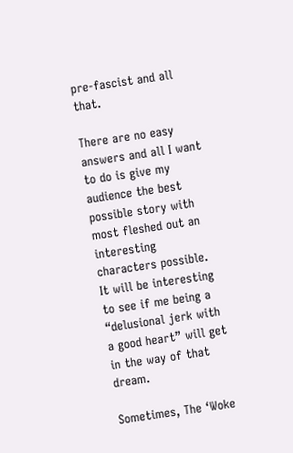pre-fascist and all that.

There are no easy answers and all I want to do is give my audience the best possible story with most fleshed out an interesting characters possible. It will be interesting to see if me being a “delusional jerk with a good heart” will get in the way of that dream.

Sometimes, The ‘Woke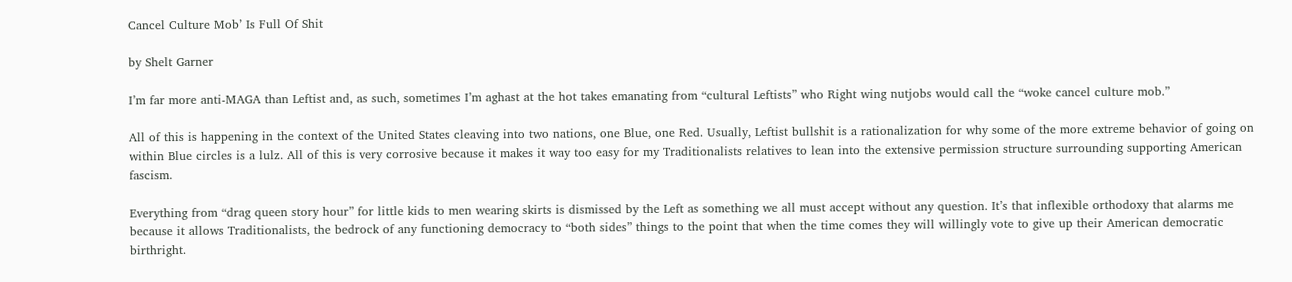Cancel Culture Mob’ Is Full Of Shit

by Shelt Garner

I’m far more anti-MAGA than Leftist and, as such, sometimes I’m aghast at the hot takes emanating from “cultural Leftists” who Right wing nutjobs would call the “woke cancel culture mob.”

All of this is happening in the context of the United States cleaving into two nations, one Blue, one Red. Usually, Leftist bullshit is a rationalization for why some of the more extreme behavior of going on within Blue circles is a lulz. All of this is very corrosive because it makes it way too easy for my Traditionalists relatives to lean into the extensive permission structure surrounding supporting American fascism.

Everything from “drag queen story hour” for little kids to men wearing skirts is dismissed by the Left as something we all must accept without any question. It’s that inflexible orthodoxy that alarms me because it allows Traditionalists, the bedrock of any functioning democracy to “both sides” things to the point that when the time comes they will willingly vote to give up their American democratic birthright.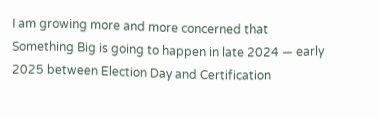I am growing more and more concerned that Something Big is going to happen in late 2024 — early 2025 between Election Day and Certification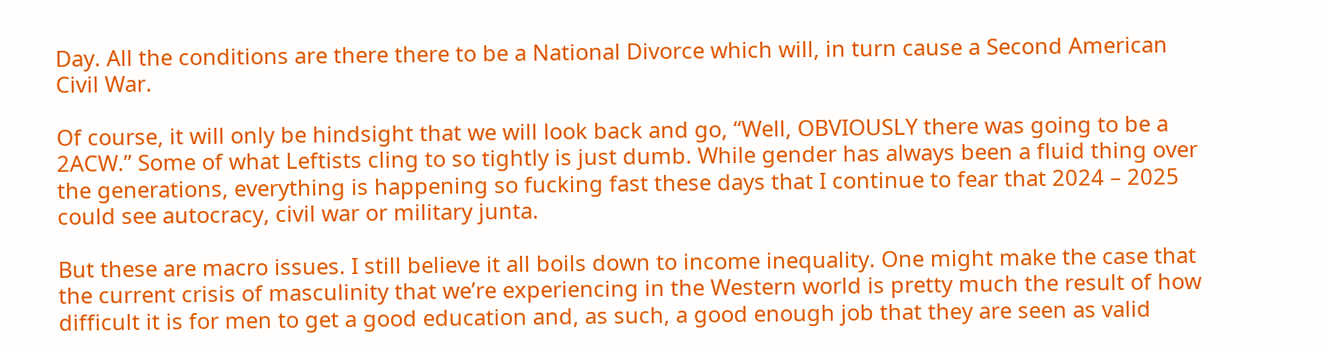Day. All the conditions are there there to be a National Divorce which will, in turn cause a Second American Civil War.

Of course, it will only be hindsight that we will look back and go, “Well, OBVIOUSLY there was going to be a 2ACW.” Some of what Leftists cling to so tightly is just dumb. While gender has always been a fluid thing over the generations, everything is happening so fucking fast these days that I continue to fear that 2024 – 2025 could see autocracy, civil war or military junta.

But these are macro issues. I still believe it all boils down to income inequality. One might make the case that the current crisis of masculinity that we’re experiencing in the Western world is pretty much the result of how difficult it is for men to get a good education and, as such, a good enough job that they are seen as valid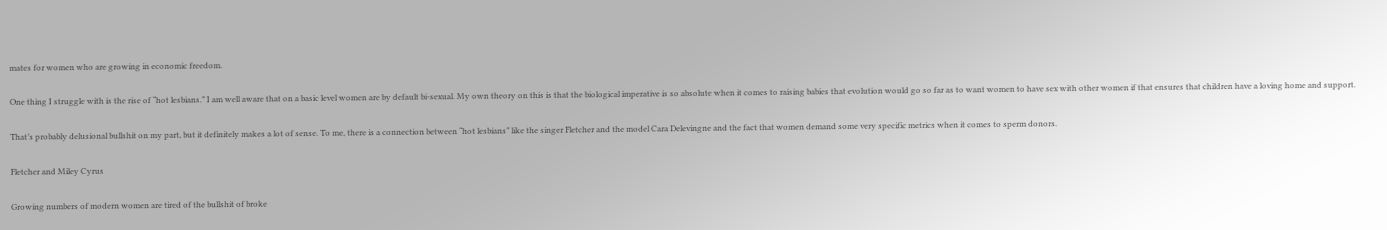mates for women who are growing in economic freedom.

One thing I struggle with is the rise of “hot lesbians.” I am well aware that on a basic level women are by default bi-sexual. My own theory on this is that the biological imperative is so absolute when it comes to raising babies that evolution would go so far as to want women to have sex with other women if that ensures that children have a loving home and support.

That’s probably delusional bullshit on my part, but it definitely makes a lot of sense. To me, there is a connection between “hot lesbians” like the singer Fletcher and the model Cara Delevingne and the fact that women demand some very specific metrics when it comes to sperm donors.

Fletcher and Miley Cyrus

Growing numbers of modern women are tired of the bullshit of broke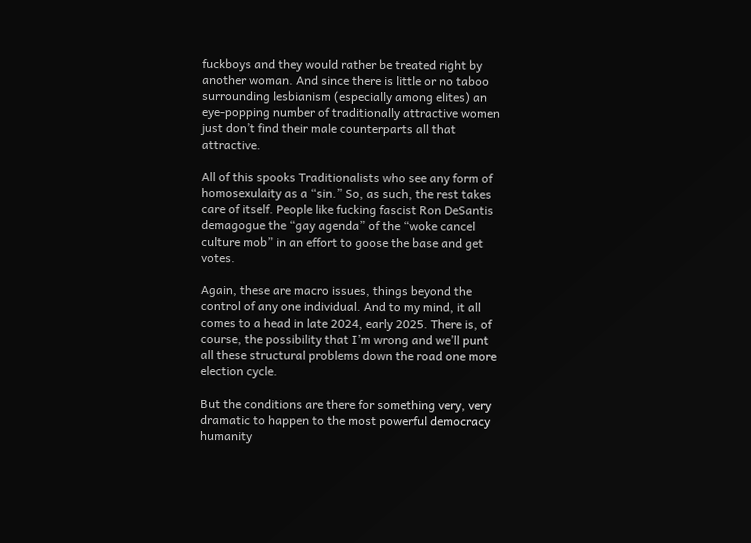fuckboys and they would rather be treated right by another woman. And since there is little or no taboo surrounding lesbianism (especially among elites) an eye-popping number of traditionally attractive women just don’t find their male counterparts all that attractive.

All of this spooks Traditionalists who see any form of homosexulaity as a “sin.” So, as such, the rest takes care of itself. People like fucking fascist Ron DeSantis demagogue the “gay agenda” of the “woke cancel culture mob” in an effort to goose the base and get votes.

Again, these are macro issues, things beyond the control of any one individual. And to my mind, it all comes to a head in late 2024, early 2025. There is, of course, the possibility that I’m wrong and we’ll punt all these structural problems down the road one more election cycle.

But the conditions are there for something very, very dramatic to happen to the most powerful democracy humanity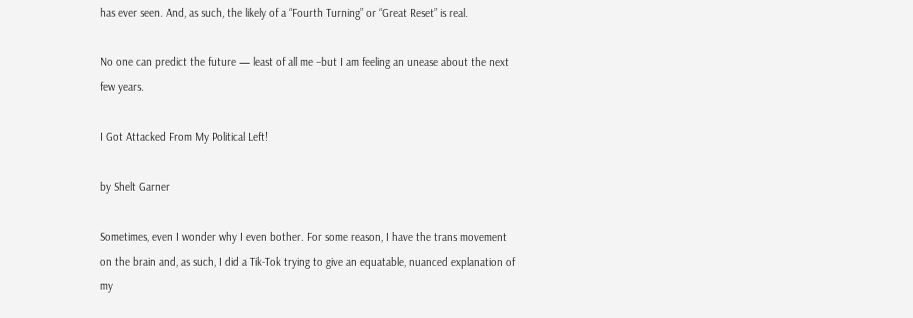has ever seen. And, as such, the likely of a “Fourth Turning” or “Great Reset” is real.

No one can predict the future — least of all me –but I am feeling an unease about the next few years.

I Got Attacked From My Political Left!

by Shelt Garner

Sometimes, even I wonder why I even bother. For some reason, I have the trans movement on the brain and, as such, I did a Tik-Tok trying to give an equatable, nuanced explanation of my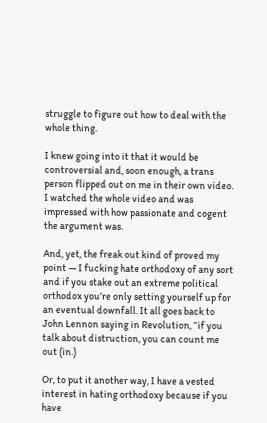struggle to figure out how to deal with the whole thing.

I knew going into it that it would be controversial and, soon enough, a trans person flipped out on me in their own video. I watched the whole video and was impressed with how passionate and cogent the argument was.

And, yet, the freak out kind of proved my point — I fucking hate orthodoxy of any sort and if you stake out an extreme political orthodox you’re only setting yourself up for an eventual downfall. It all goes back to John Lennon saying in Revolution, “if you talk about distruction, you can count me out (in.)

Or, to put it another way, I have a vested interest in hating orthodoxy because if you have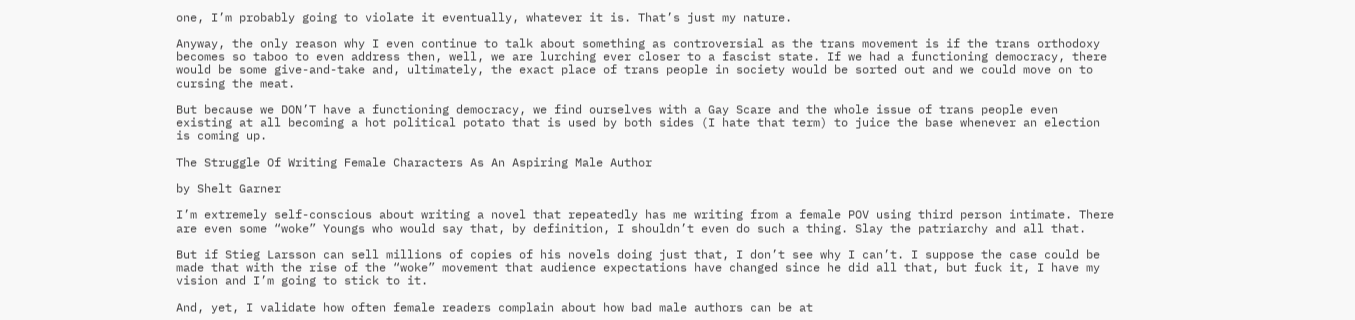one, I’m probably going to violate it eventually, whatever it is. That’s just my nature.

Anyway, the only reason why I even continue to talk about something as controversial as the trans movement is if the trans orthodoxy becomes so taboo to even address then, well, we are lurching ever closer to a fascist state. If we had a functioning democracy, there would be some give-and-take and, ultimately, the exact place of trans people in society would be sorted out and we could move on to cursing the meat.

But because we DON’T have a functioning democracy, we find ourselves with a Gay Scare and the whole issue of trans people even existing at all becoming a hot political potato that is used by both sides (I hate that term) to juice the base whenever an election is coming up.

The Struggle Of Writing Female Characters As An Aspiring Male Author

by Shelt Garner

I’m extremely self-conscious about writing a novel that repeatedly has me writing from a female POV using third person intimate. There are even some “woke” Youngs who would say that, by definition, I shouldn’t even do such a thing. Slay the patriarchy and all that.

But if Stieg Larsson can sell millions of copies of his novels doing just that, I don’t see why I can’t. I suppose the case could be made that with the rise of the “woke” movement that audience expectations have changed since he did all that, but fuck it, I have my vision and I’m going to stick to it.

And, yet, I validate how often female readers complain about how bad male authors can be at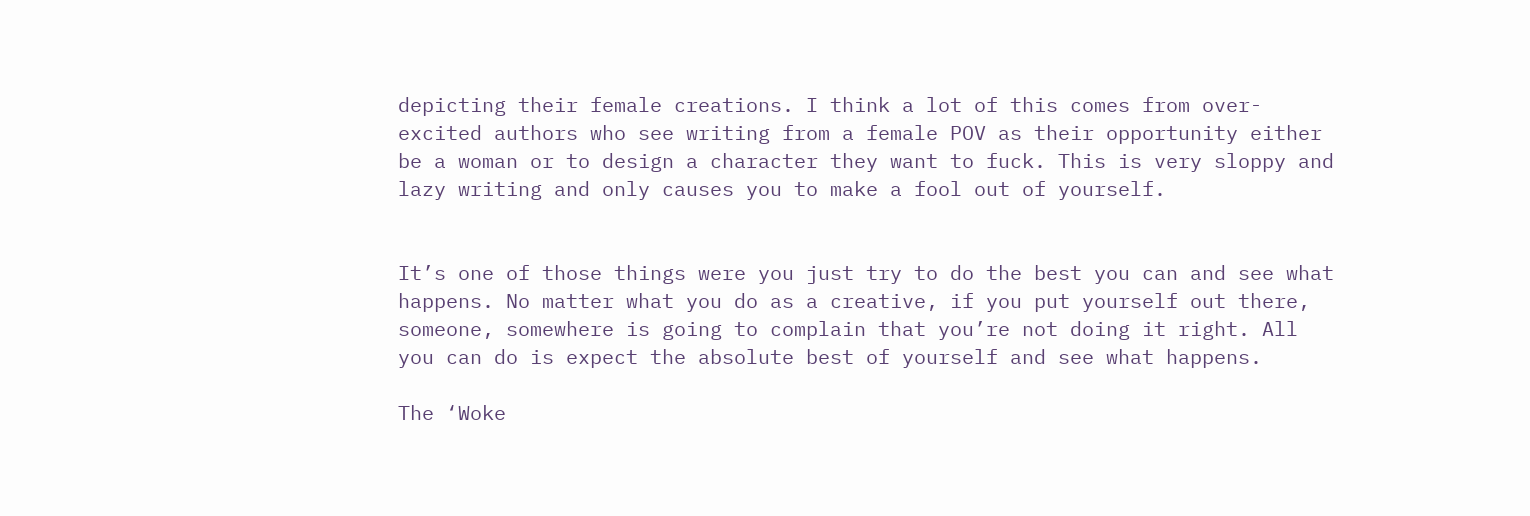depicting their female creations. I think a lot of this comes from over-excited authors who see writing from a female POV as their opportunity either be a woman or to design a character they want to fuck. This is very sloppy and lazy writing and only causes you to make a fool out of yourself.


It’s one of those things were you just try to do the best you can and see what happens. No matter what you do as a creative, if you put yourself out there, someone, somewhere is going to complain that you’re not doing it right. All you can do is expect the absolute best of yourself and see what happens.

The ‘Woke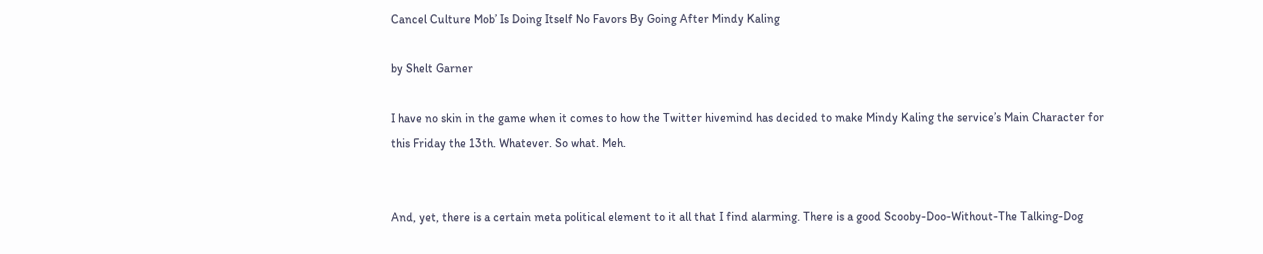Cancel Culture Mob’ Is Doing Itself No Favors By Going After Mindy Kaling

by Shelt Garner

I have no skin in the game when it comes to how the Twitter hivemind has decided to make Mindy Kaling the service’s Main Character for this Friday the 13th. Whatever. So what. Meh.


And, yet, there is a certain meta political element to it all that I find alarming. There is a good Scooby-Doo-Without-The Talking-Dog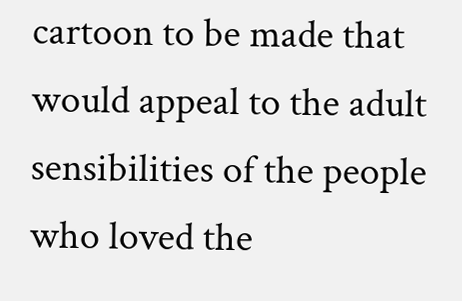cartoon to be made that would appeal to the adult sensibilities of the people who loved the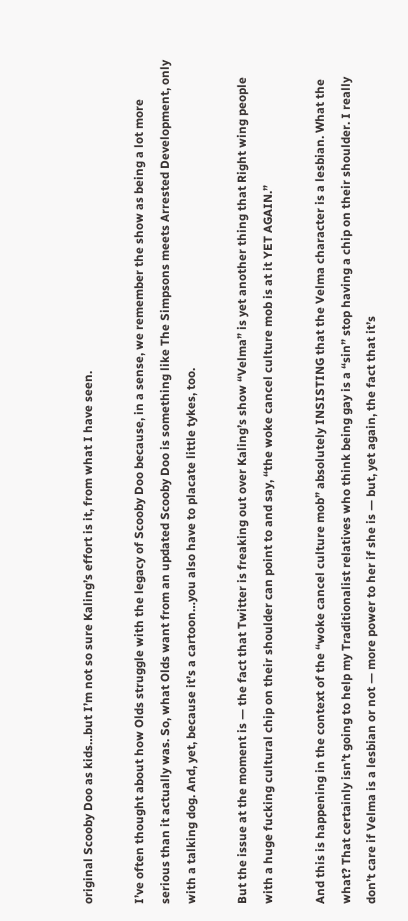original Scooby Doo as kids…but I’m not so sure Kaling’s effort is it, from what I have seen.

I’ve often thought about how Olds struggle with the legacy of Scooby Doo because, in a sense, we remember the show as being a lot more serious than it actually was. So, what Olds want from an updated Scooby Doo is something like The Simpsons meets Arrested Development, only with a talking dog. And, yet, because it’s a cartoon…you also have to placate little tykes, too.

But the issue at the moment is — the fact that Twitter is freaking out over Kaling’s show “Velma” is yet another thing that Right wing people with a huge fucking cultural chip on their shoulder can point to and say, “the woke cancel culture mob is at it YET AGAIN.”

And this is happening in the context of the “woke cancel culture mob” absolutely INSISTING that the Velma character is a lesbian. What the what? That certainly isn’t going to help my Traditionalist relatives who think being gay is a “sin” stop having a chip on their shoulder. I really don’t care if Velma is a lesbian or not — more power to her if she is — but, yet again, the fact that it’s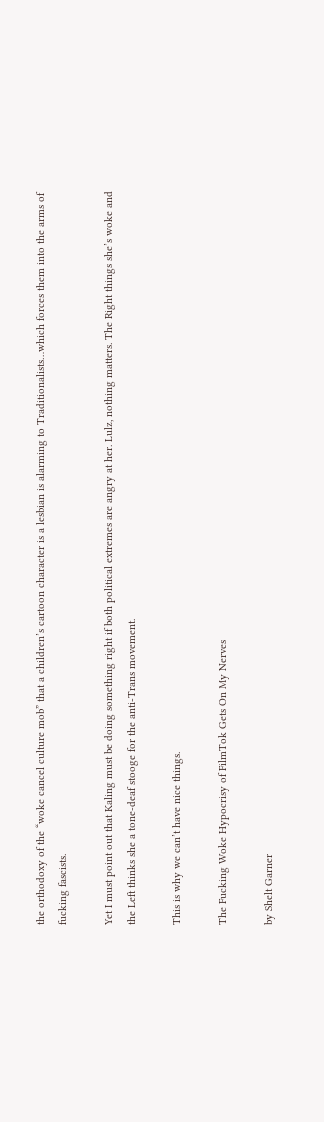the orthodoxy of the “woke cancel culture mob” that a children’s cartoon character is a lesbian is alarming to Traditionalists…which forces them into the arms of fucking fascists.

Yet I must point out that Kaling must be doing something right if both political extremes are angry at her. Lulz, nothing matters. The Right things she’s woke and the Left thinks she a tone-deaf stooge for the anti-Trans movement.

This is why we can’t have nice things.

The Fucking Woke Hypocrisy of FilmTok Gets On My Nerves

by Shelt Garner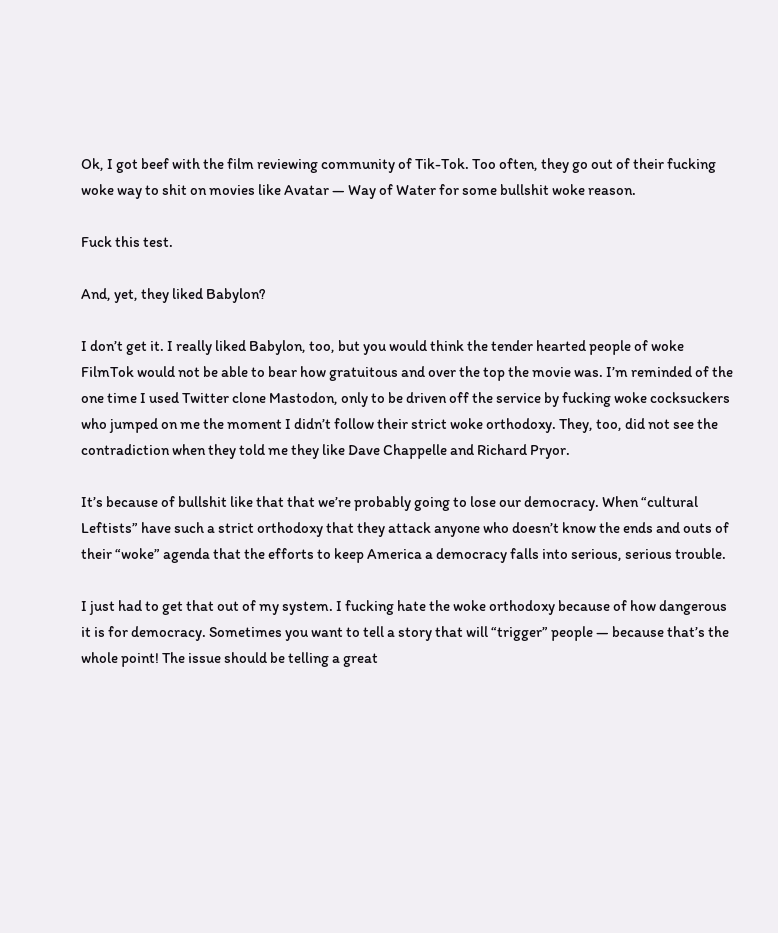Ok, I got beef with the film reviewing community of Tik-Tok. Too often, they go out of their fucking woke way to shit on movies like Avatar — Way of Water for some bullshit woke reason.

Fuck this test.

And, yet, they liked Babylon?

I don’t get it. I really liked Babylon, too, but you would think the tender hearted people of woke FilmTok would not be able to bear how gratuitous and over the top the movie was. I’m reminded of the one time I used Twitter clone Mastodon, only to be driven off the service by fucking woke cocksuckers who jumped on me the moment I didn’t follow their strict woke orthodoxy. They, too, did not see the contradiction when they told me they like Dave Chappelle and Richard Pryor.

It’s because of bullshit like that that we’re probably going to lose our democracy. When “cultural Leftists” have such a strict orthodoxy that they attack anyone who doesn’t know the ends and outs of their “woke” agenda that the efforts to keep America a democracy falls into serious, serious trouble.

I just had to get that out of my system. I fucking hate the woke orthodoxy because of how dangerous it is for democracy. Sometimes you want to tell a story that will “trigger” people — because that’s the whole point! The issue should be telling a great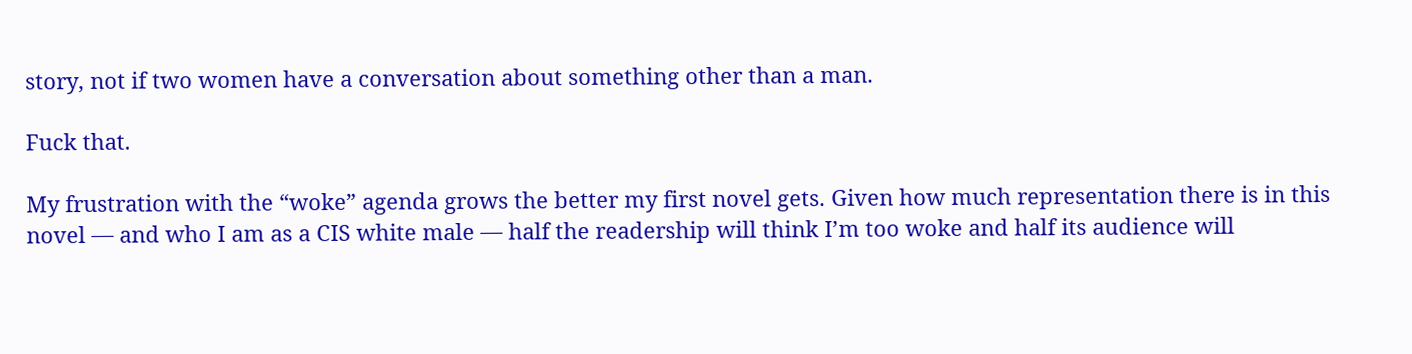story, not if two women have a conversation about something other than a man.

Fuck that.

My frustration with the “woke” agenda grows the better my first novel gets. Given how much representation there is in this novel — and who I am as a CIS white male — half the readership will think I’m too woke and half its audience will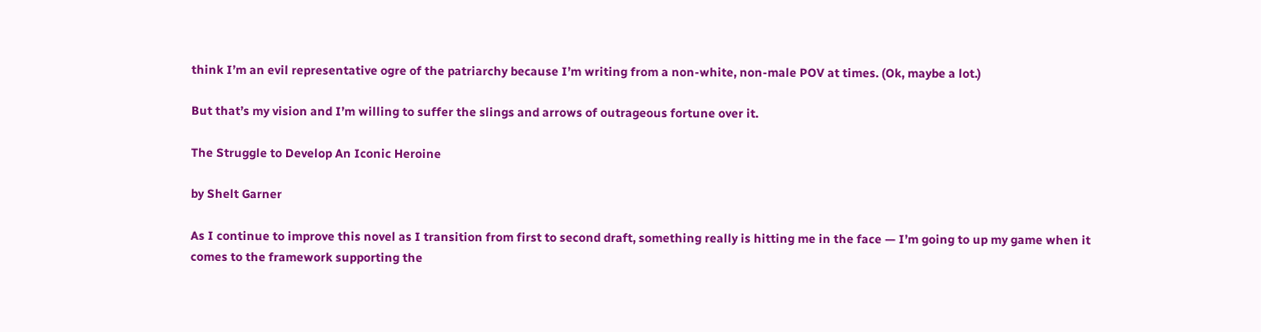think I’m an evil representative ogre of the patriarchy because I’m writing from a non-white, non-male POV at times. (Ok, maybe a lot.)

But that’s my vision and I’m willing to suffer the slings and arrows of outrageous fortune over it.

The Struggle to Develop An Iconic Heroine

by Shelt Garner

As I continue to improve this novel as I transition from first to second draft, something really is hitting me in the face — I’m going to up my game when it comes to the framework supporting the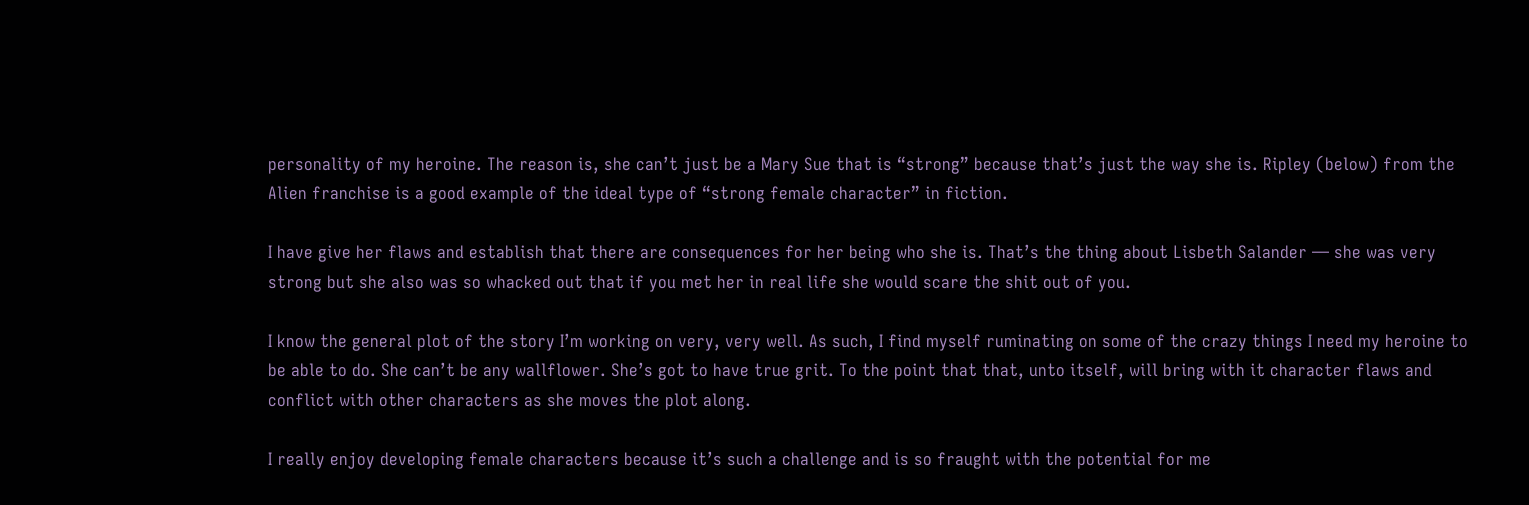personality of my heroine. The reason is, she can’t just be a Mary Sue that is “strong” because that’s just the way she is. Ripley (below) from the Alien franchise is a good example of the ideal type of “strong female character” in fiction.

I have give her flaws and establish that there are consequences for her being who she is. That’s the thing about Lisbeth Salander — she was very strong but she also was so whacked out that if you met her in real life she would scare the shit out of you.

I know the general plot of the story I’m working on very, very well. As such, I find myself ruminating on some of the crazy things I need my heroine to be able to do. She can’t be any wallflower. She’s got to have true grit. To the point that that, unto itself, will bring with it character flaws and conflict with other characters as she moves the plot along.

I really enjoy developing female characters because it’s such a challenge and is so fraught with the potential for me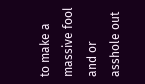to make a massive fool and or asshole out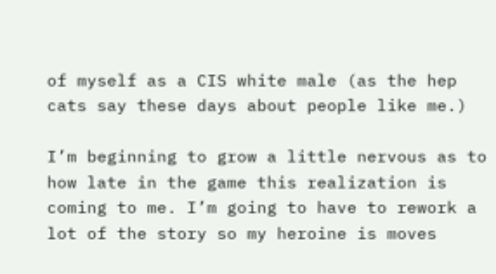of myself as a CIS white male (as the hep cats say these days about people like me.)

I’m beginning to grow a little nervous as to how late in the game this realization is coming to me. I’m going to have to rework a lot of the story so my heroine is moves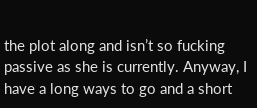the plot along and isn’t so fucking passive as she is currently. Anyway, I have a long ways to go and a short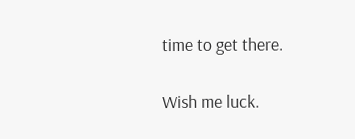time to get there.

Wish me luck.